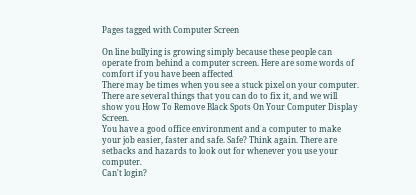Pages tagged with Computer Screen

On line bullying is growing simply because these people can operate from behind a computer screen. Here are some words of comfort if you have been affected
There may be times when you see a stuck pixel on your computer. There are several things that you can do to fix it, and we will show you How To Remove Black Spots On Your Computer Display Screen.
You have a good office environment and a computer to make your job easier, faster and safe. Safe? Think again. There are setbacks and hazards to look out for whenever you use your computer.
Can't login?